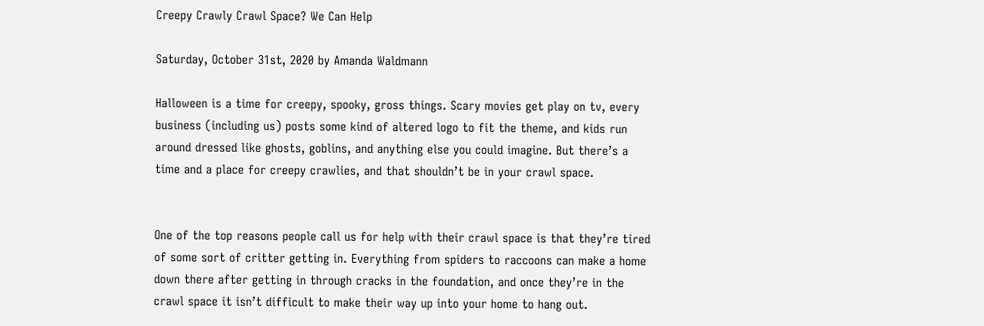Creepy Crawly Crawl Space? We Can Help

Saturday, October 31st, 2020 by Amanda Waldmann

Halloween is a time for creepy, spooky, gross things. Scary movies get play on tv, every business (including us) posts some kind of altered logo to fit the theme, and kids run around dressed like ghosts, goblins, and anything else you could imagine. But there’s a time and a place for creepy crawlies, and that shouldn’t be in your crawl space.


One of the top reasons people call us for help with their crawl space is that they’re tired of some sort of critter getting in. Everything from spiders to raccoons can make a home down there after getting in through cracks in the foundation, and once they’re in the crawl space it isn’t difficult to make their way up into your home to hang out.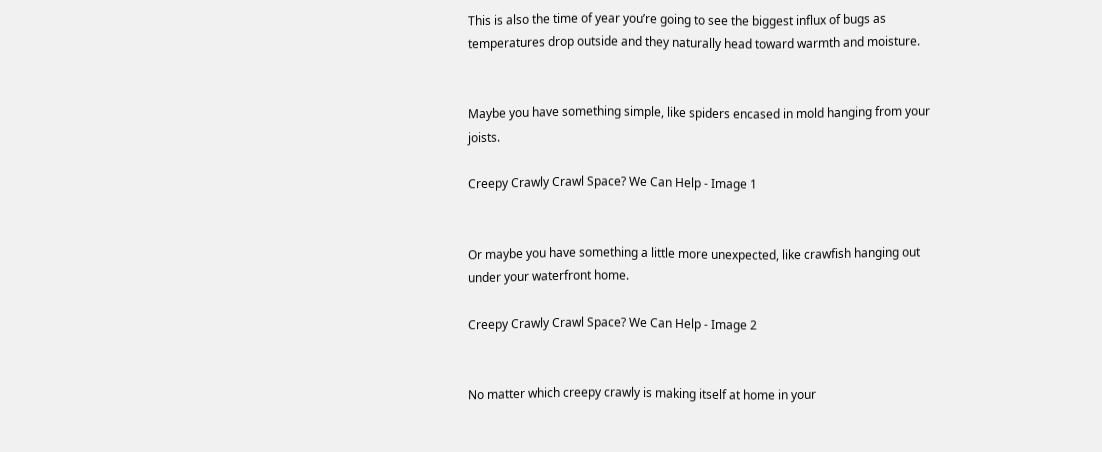This is also the time of year you’re going to see the biggest influx of bugs as temperatures drop outside and they naturally head toward warmth and moisture.


Maybe you have something simple, like spiders encased in mold hanging from your joists.

Creepy Crawly Crawl Space? We Can Help - Image 1


Or maybe you have something a little more unexpected, like crawfish hanging out under your waterfront home.

Creepy Crawly Crawl Space? We Can Help - Image 2


No matter which creepy crawly is making itself at home in your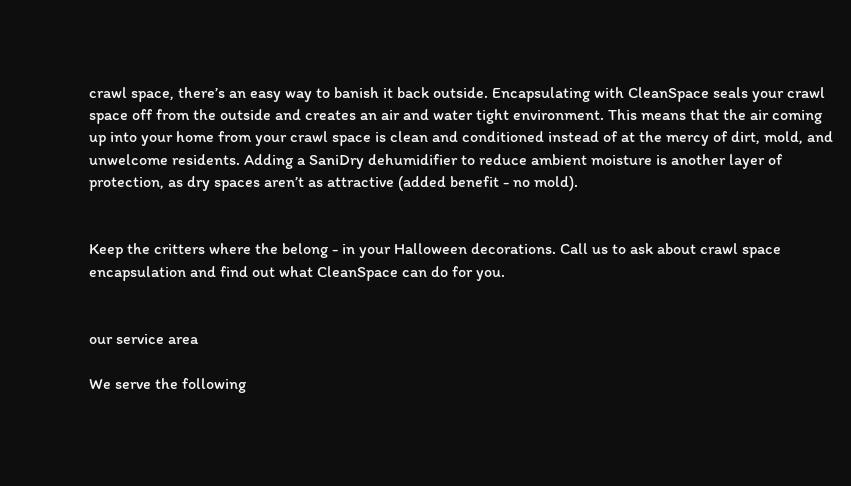crawl space, there’s an easy way to banish it back outside. Encapsulating with CleanSpace seals your crawl space off from the outside and creates an air and water tight environment. This means that the air coming up into your home from your crawl space is clean and conditioned instead of at the mercy of dirt, mold, and unwelcome residents. Adding a SaniDry dehumidifier to reduce ambient moisture is another layer of protection, as dry spaces aren’t as attractive (added benefit - no mold).


Keep the critters where the belong - in your Halloween decorations. Call us to ask about crawl space encapsulation and find out what CleanSpace can do for you.


our service area

We serve the following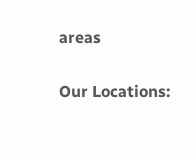areas

Our Locations: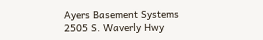Ayers Basement Systems
2505 S. Waverly Hwy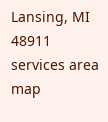Lansing, MI 48911
services area map